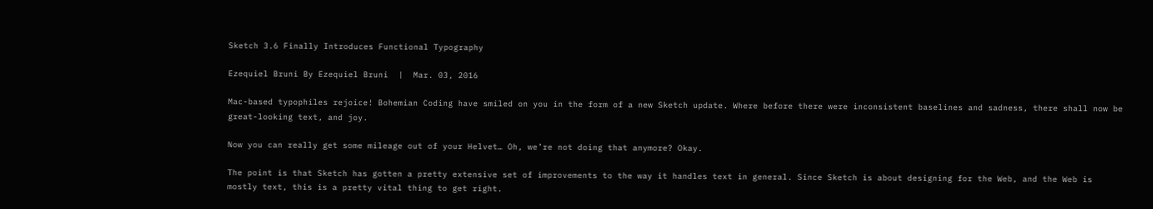Sketch 3.6 Finally Introduces Functional Typography

Ezequiel Bruni By Ezequiel Bruni  |  Mar. 03, 2016

Mac-based typophiles rejoice! Bohemian Coding have smiled on you in the form of a new Sketch update. Where before there were inconsistent baselines and sadness, there shall now be great-looking text, and joy.

Now you can really get some mileage out of your Helvet… Oh, we’re not doing that anymore? Okay.

The point is that Sketch has gotten a pretty extensive set of improvements to the way it handles text in general. Since Sketch is about designing for the Web, and the Web is mostly text, this is a pretty vital thing to get right.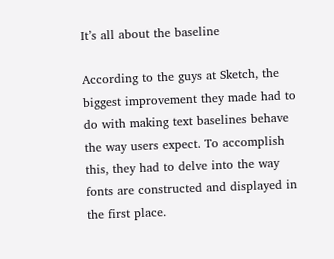It’s all about the baseline

According to the guys at Sketch, the biggest improvement they made had to do with making text baselines behave the way users expect. To accomplish this, they had to delve into the way fonts are constructed and displayed in the first place.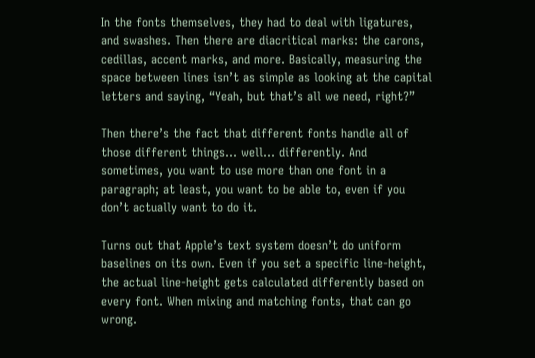In the fonts themselves, they had to deal with ligatures, and swashes. Then there are diacritical marks: the carons, cedillas, accent marks, and more. Basically, measuring the space between lines isn’t as simple as looking at the capital letters and saying, “Yeah, but that’s all we need, right?”

Then there’s the fact that different fonts handle all of those different things… well… differently. And sometimes, you want to use more than one font in a paragraph; at least, you want to be able to, even if you don’t actually want to do it.

Turns out that Apple’s text system doesn’t do uniform baselines on its own. Even if you set a specific line-height, the actual line-height gets calculated differently based on every font. When mixing and matching fonts, that can go wrong.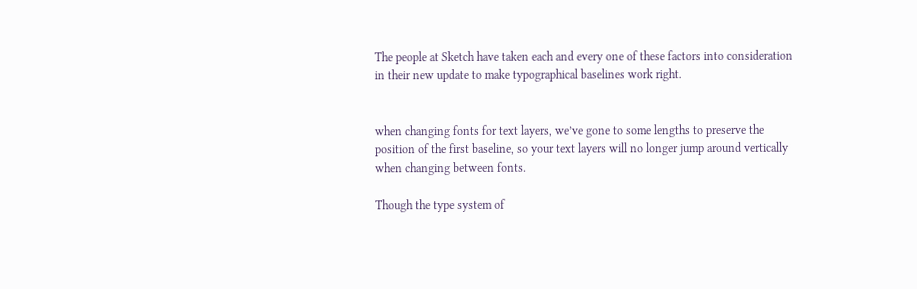The people at Sketch have taken each and every one of these factors into consideration in their new update to make typographical baselines work right.


when changing fonts for text layers, we’ve gone to some lengths to preserve the position of the first baseline, so your text layers will no longer jump around vertically when changing between fonts.

Though the type system of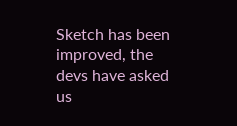Sketch has been improved, the devs have asked us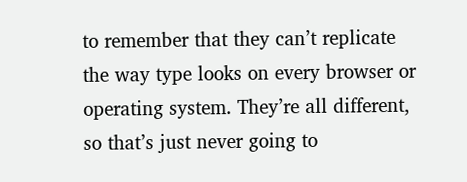to remember that they can’t replicate the way type looks on every browser or operating system. They’re all different, so that’s just never going to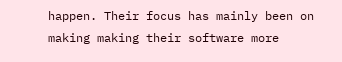happen. Their focus has mainly been on making making their software more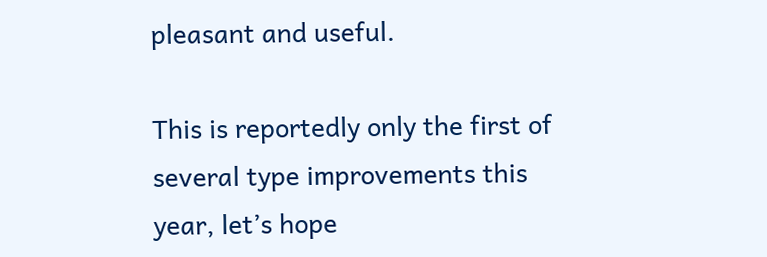pleasant and useful.

This is reportedly only the first of several type improvements this year, let’s hope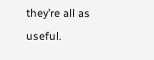they’re all as useful.